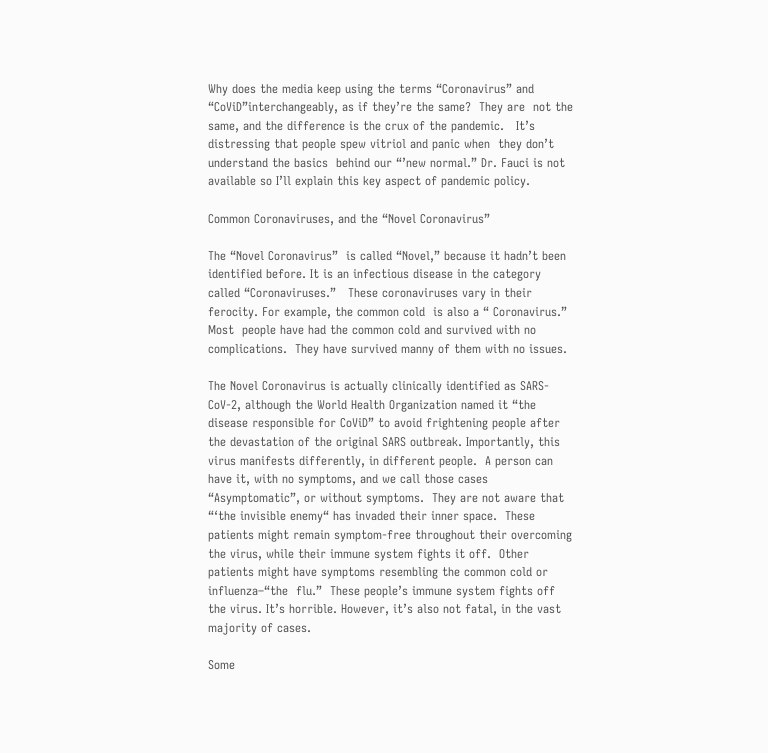Why does the media keep using the terms “Coronavirus” and “CoViD”interchangeably, as if they’re the same?  They are  not the same, and the difference is the crux of the pandemic.   It’s distressing that people spew vitriol and panic when  they don’t understand the basics  behind our “’new normal.” Dr. Fauci is not available so I’ll explain this key aspect of pandemic policy.

Common Coronaviruses, and the “Novel Coronavirus”

The “Novel Coronavirus”  is called “Novel,” because it hadn’t been identified before. It is an infectious disease in the category called “Coronaviruses.”   These coronaviruses vary in their ferocity. For example, the common cold  is also a “ Coronavirus.”  Most  people have had the common cold and survived with no complications.  They have survived manny of them with no issues.

The Novel Coronavirus is actually clinically identified as SARS-CoV-2, although the World Health Organization named it “the disease responsible for CoViD” to avoid frightening people after the devastation of the original SARS outbreak. Importantly, this virus manifests differently, in different people.  A person can have it, with no symptoms, and we call those cases “Asymptomatic”, or without symptoms.  They are not aware that “‘the invisible enemy“ has invaded their inner space.  These patients might remain symptom-free throughout their overcoming the virus, while their immune system fights it off.  Other patients might have symptoms resembling the common cold or influenza–“the  flu.”  These people’s immune system fights off the virus. It’s horrible. However, it’s also not fatal, in the vast majority of cases.

Some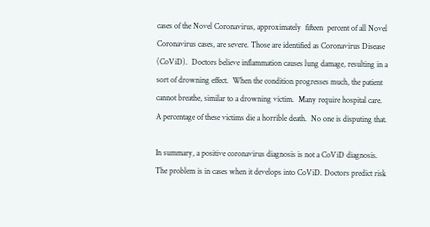cases of the Novel Coronavirus, approximately  fifteen  percent of all Novel Coronavirus cases, are severe. Those are identified as Coronavirus Disease (CoViD).  Doctors believe inflammation causes lung damage, resulting in a sort of drowning effect.  When the condition progresses much, the patient cannot breathe, similar to a drowning victim.  Many require hospital care.  A percentage of these victims die a horrible death.  No one is disputing that.

In summary, a positive coronavirus diagnosis is not a CoViD diagnosis. The problem is in cases when it develops into CoViD. Doctors predict risk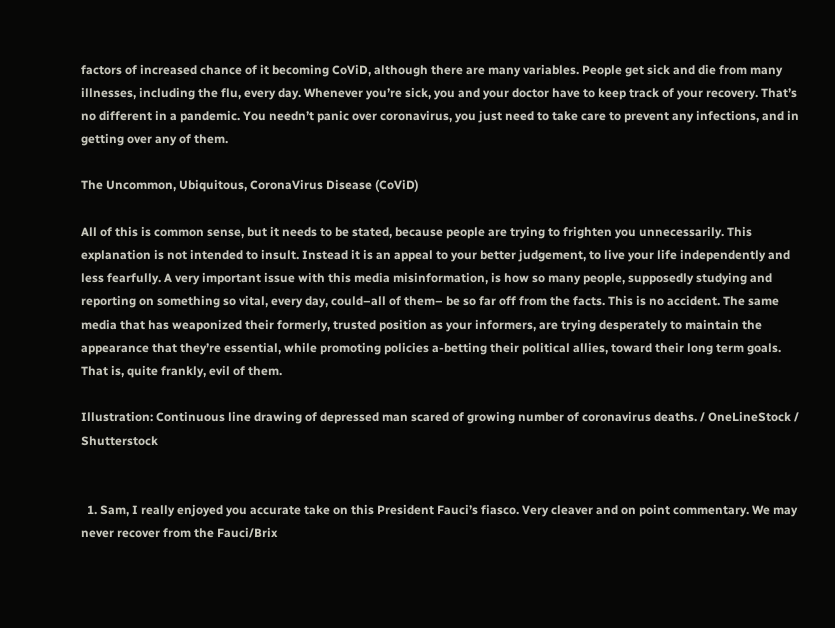factors of increased chance of it becoming CoViD, although there are many variables. People get sick and die from many illnesses, including the flu, every day. Whenever you’re sick, you and your doctor have to keep track of your recovery. That’s no different in a pandemic. You needn’t panic over coronavirus, you just need to take care to prevent any infections, and in getting over any of them.

The Uncommon, Ubiquitous, CoronaVirus Disease (CoViD)

All of this is common sense, but it needs to be stated, because people are trying to frighten you unnecessarily. This explanation is not intended to insult. Instead it is an appeal to your better judgement, to live your life independently and less fearfully. A very important issue with this media misinformation, is how so many people, supposedly studying and reporting on something so vital, every day, could–all of them– be so far off from the facts. This is no accident. The same media that has weaponized their formerly, trusted position as your informers, are trying desperately to maintain the appearance that they’re essential, while promoting policies a-betting their political allies, toward their long term goals. That is, quite frankly, evil of them.

Illustration: Continuous line drawing of depressed man scared of growing number of coronavirus deaths. / OneLineStock / Shutterstock


  1. Sam, I really enjoyed you accurate take on this President Fauci’s fiasco. Very cleaver and on point commentary. We may never recover from the Fauci/Brix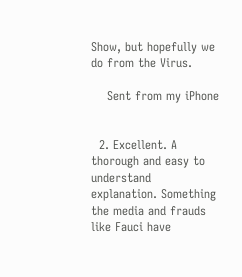Show, but hopefully we do from the Virus.

    Sent from my iPhone


  2. Excellent. A thorough and easy to understand explanation. Something the media and frauds like Fauci have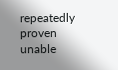repeatedly proven unable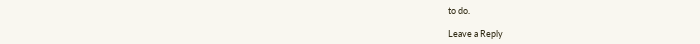to do.

Leave a Reply